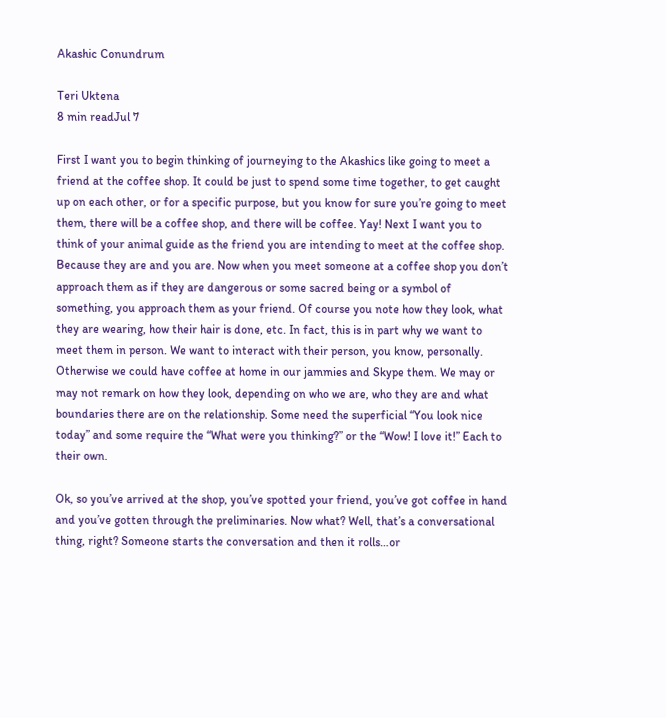Akashic Conundrum

Teri Uktena
8 min readJul 7

First I want you to begin thinking of journeying to the Akashics like going to meet a friend at the coffee shop. It could be just to spend some time together, to get caught up on each other, or for a specific purpose, but you know for sure you’re going to meet them, there will be a coffee shop, and there will be coffee. Yay! Next I want you to think of your animal guide as the friend you are intending to meet at the coffee shop. Because they are and you are. Now when you meet someone at a coffee shop you don’t approach them as if they are dangerous or some sacred being or a symbol of something, you approach them as your friend. Of course you note how they look, what they are wearing, how their hair is done, etc. In fact, this is in part why we want to meet them in person. We want to interact with their person, you know, personally. Otherwise we could have coffee at home in our jammies and Skype them. We may or may not remark on how they look, depending on who we are, who they are and what boundaries there are on the relationship. Some need the superficial “You look nice today” and some require the “What were you thinking?” or the “Wow! I love it!” Each to their own.

Ok, so you’ve arrived at the shop, you’ve spotted your friend, you’ve got coffee in hand and you’ve gotten through the preliminaries. Now what? Well, that’s a conversational thing, right? Someone starts the conversation and then it rolls…or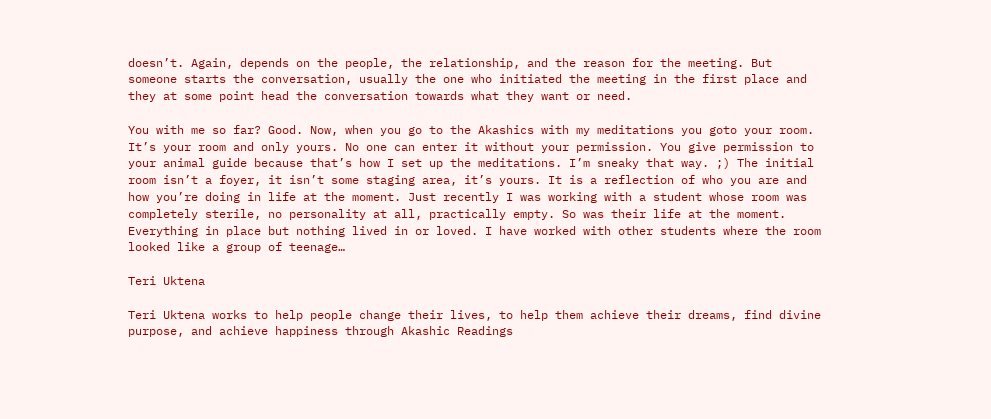doesn’t. Again, depends on the people, the relationship, and the reason for the meeting. But someone starts the conversation, usually the one who initiated the meeting in the first place and they at some point head the conversation towards what they want or need.

You with me so far? Good. Now, when you go to the Akashics with my meditations you goto your room. It’s your room and only yours. No one can enter it without your permission. You give permission to your animal guide because that’s how I set up the meditations. I’m sneaky that way. ;) The initial room isn’t a foyer, it isn’t some staging area, it’s yours. It is a reflection of who you are and how you’re doing in life at the moment. Just recently I was working with a student whose room was completely sterile, no personality at all, practically empty. So was their life at the moment. Everything in place but nothing lived in or loved. I have worked with other students where the room looked like a group of teenage…

Teri Uktena

Teri Uktena works to help people change their lives, to help them achieve their dreams, find divine purpose, and achieve happiness through Akashic Readings